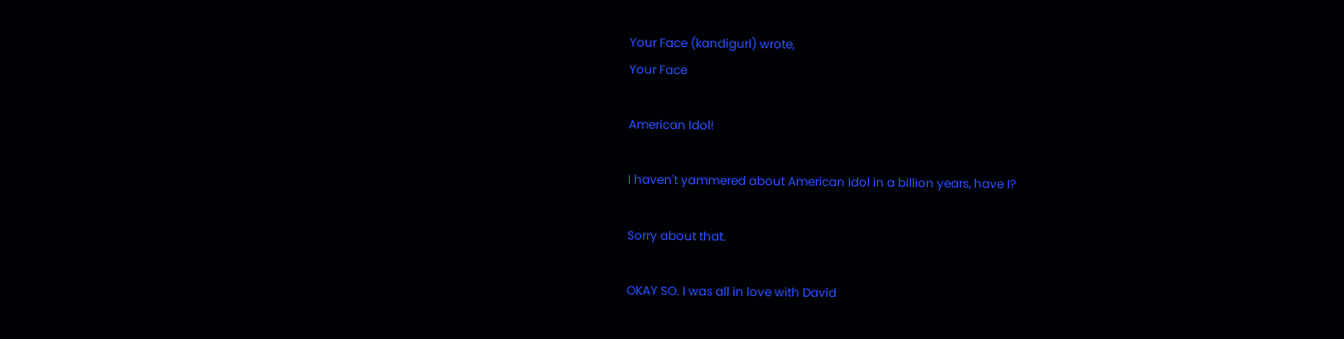Your Face (kandigurl) wrote,
Your Face

American Idol!

I haven't yammered about American Idol in a billion years, have I?

Sorry about that.

OKAY SO. I was all in love with David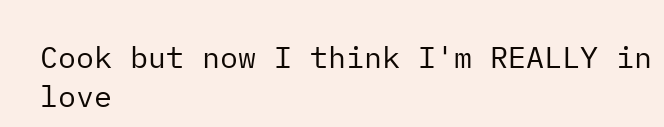Cook but now I think I'm REALLY in love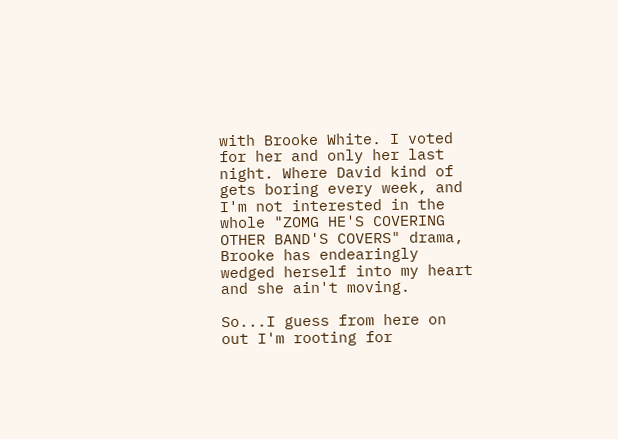with Brooke White. I voted for her and only her last night. Where David kind of gets boring every week, and I'm not interested in the whole "ZOMG HE'S COVERING OTHER BAND'S COVERS" drama, Brooke has endearingly wedged herself into my heart and she ain't moving.

So...I guess from here on out I'm rooting for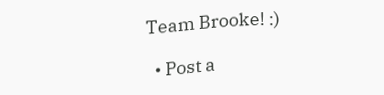Team Brooke! :)

  • Post a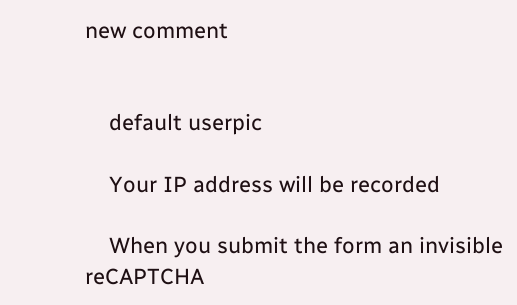new comment


    default userpic

    Your IP address will be recorded

    When you submit the form an invisible reCAPTCHA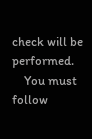check will be performed.
    You must follow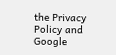the Privacy Policy and Google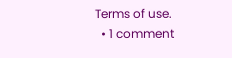Terms of use.
  • 1 comment